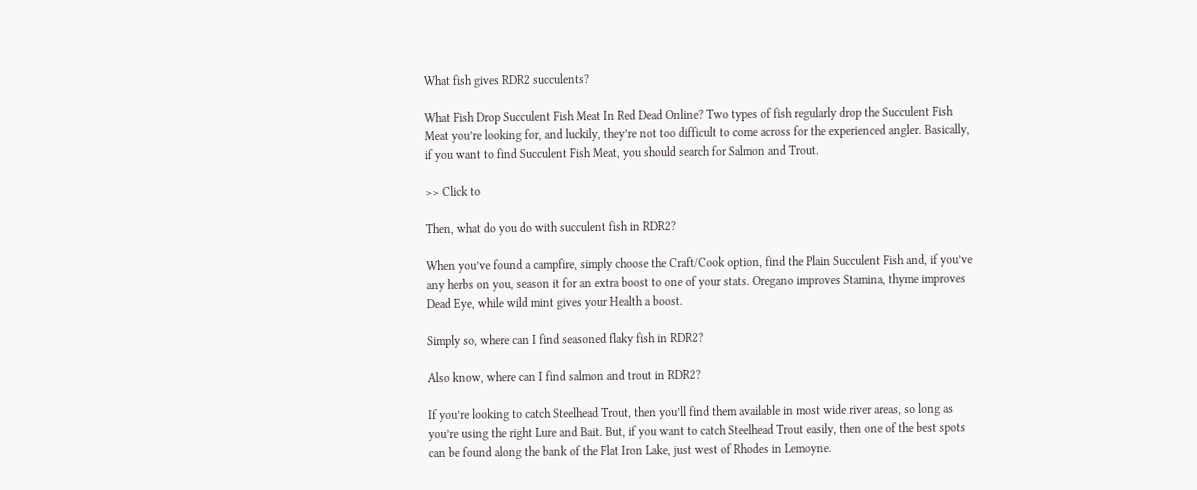What fish gives RDR2 succulents?

What Fish Drop Succulent Fish Meat In Red Dead Online? Two types of fish regularly drop the Succulent Fish Meat you’re looking for, and luckily, they’re not too difficult to come across for the experienced angler. Basically, if you want to find Succulent Fish Meat, you should search for Salmon and Trout.

>> Click to

Then, what do you do with succulent fish in RDR2?

When you’ve found a campfire, simply choose the Craft/Cook option, find the Plain Succulent Fish and, if you’ve any herbs on you, season it for an extra boost to one of your stats. Oregano improves Stamina, thyme improves Dead Eye, while wild mint gives your Health a boost.

Simply so, where can I find seasoned flaky fish in RDR2?

Also know, where can I find salmon and trout in RDR2?

If you’re looking to catch Steelhead Trout, then you’ll find them available in most wide river areas, so long as you’re using the right Lure and Bait. But, if you want to catch Steelhead Trout easily, then one of the best spots can be found along the bank of the Flat Iron Lake, just west of Rhodes in Lemoyne.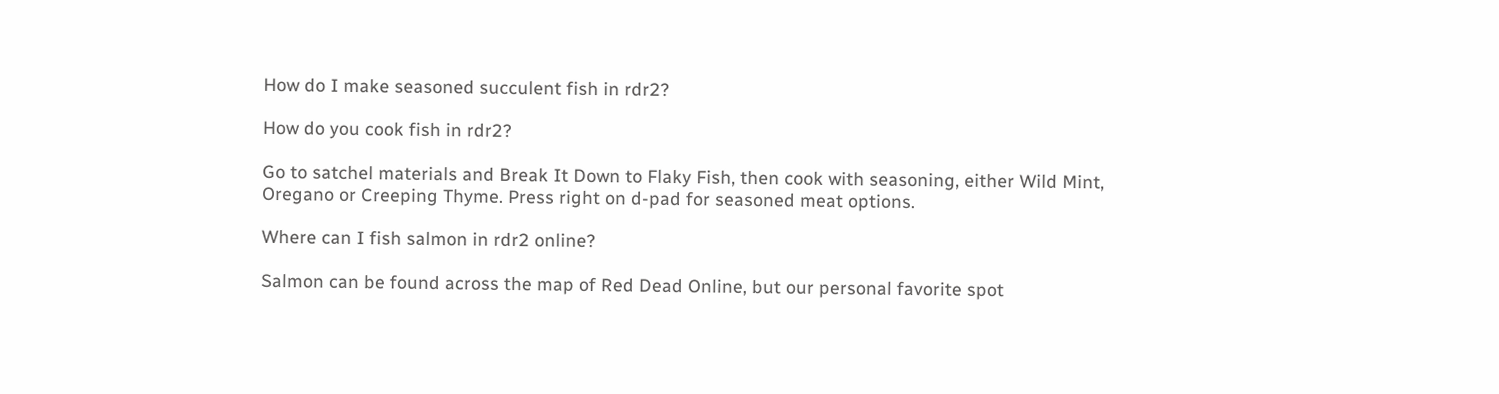How do I make seasoned succulent fish in rdr2?

How do you cook fish in rdr2?

Go to satchel materials and Break It Down to Flaky Fish, then cook with seasoning, either Wild Mint, Oregano or Creeping Thyme. Press right on d-pad for seasoned meat options.

Where can I fish salmon in rdr2 online?

Salmon can be found across the map of Red Dead Online, but our personal favorite spot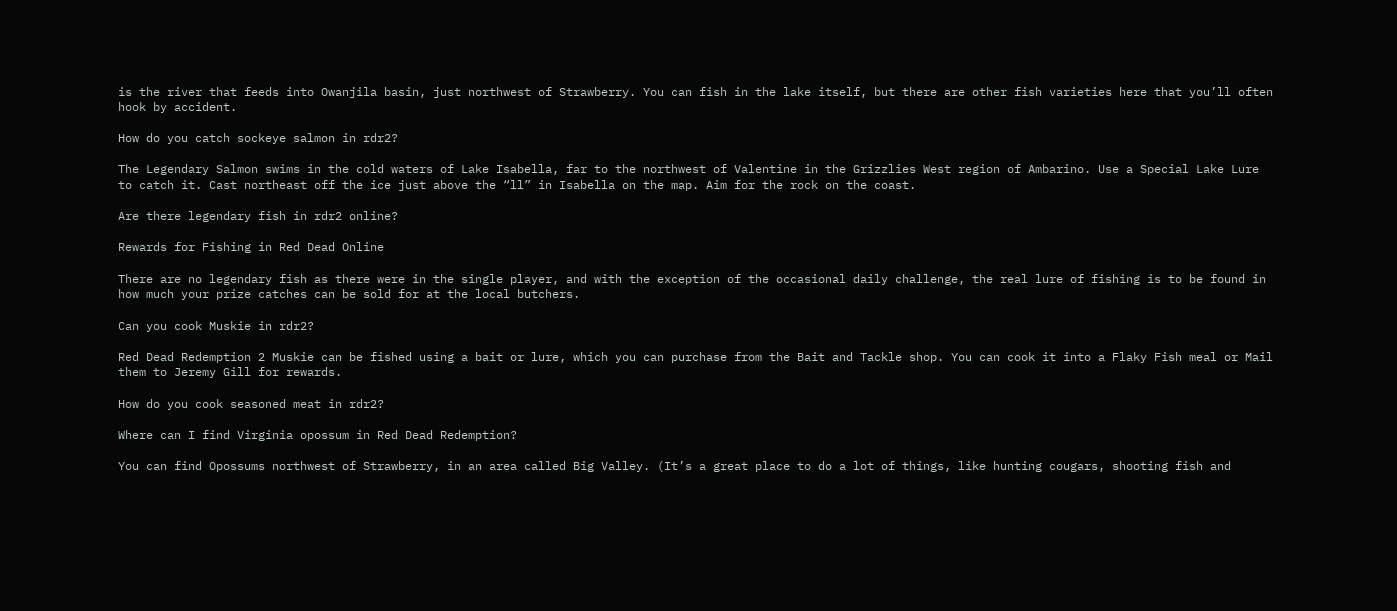is the river that feeds into Owanjila basin, just northwest of Strawberry. You can fish in the lake itself, but there are other fish varieties here that you’ll often hook by accident.

How do you catch sockeye salmon in rdr2?

The Legendary Salmon swims in the cold waters of Lake Isabella, far to the northwest of Valentine in the Grizzlies West region of Ambarino. Use a Special Lake Lure to catch it. Cast northeast off the ice just above the “ll” in Isabella on the map. Aim for the rock on the coast.

Are there legendary fish in rdr2 online?

Rewards for Fishing in Red Dead Online

There are no legendary fish as there were in the single player, and with the exception of the occasional daily challenge, the real lure of fishing is to be found in how much your prize catches can be sold for at the local butchers.

Can you cook Muskie in rdr2?

Red Dead Redemption 2 Muskie can be fished using a bait or lure, which you can purchase from the Bait and Tackle shop. You can cook it into a Flaky Fish meal or Mail them to Jeremy Gill for rewards.

How do you cook seasoned meat in rdr2?

Where can I find Virginia opossum in Red Dead Redemption?

You can find Opossums northwest of Strawberry, in an area called Big Valley. (It’s a great place to do a lot of things, like hunting cougars, shooting fish and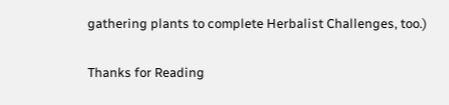gathering plants to complete Herbalist Challenges, too.)

Thanks for Reading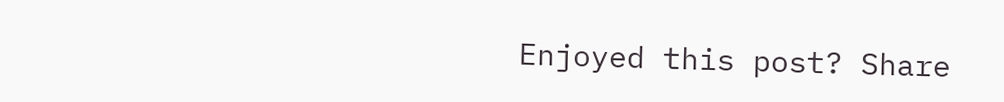Enjoyed this post? Share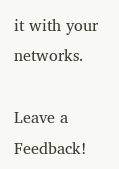it with your networks.

Leave a Feedback!